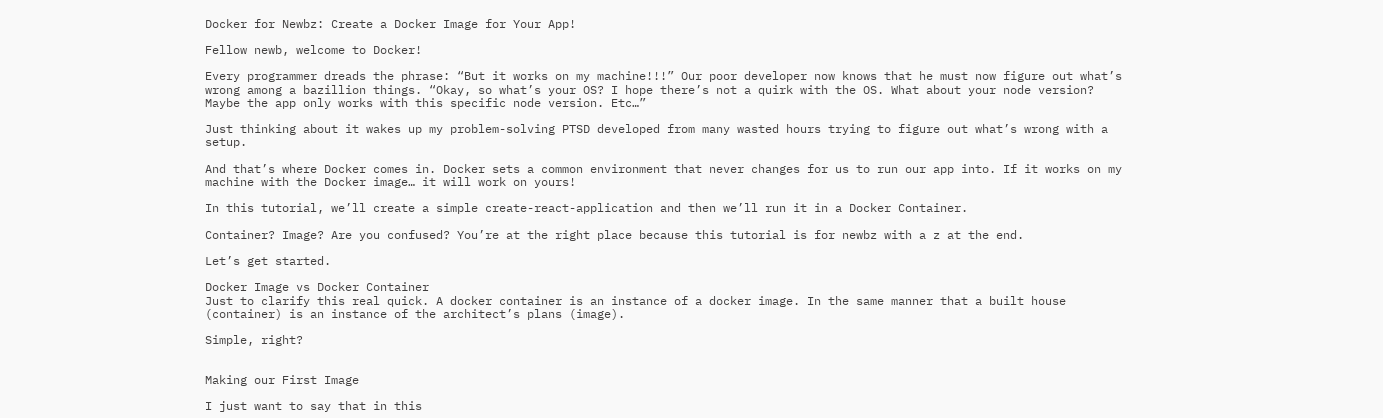Docker for Newbz: Create a Docker Image for Your App!

Fellow newb, welcome to Docker!

Every programmer dreads the phrase: “But it works on my machine!!!” Our poor developer now knows that he must now figure out what’s wrong among a bazillion things. “Okay, so what’s your OS? I hope there’s not a quirk with the OS. What about your node version? Maybe the app only works with this specific node version. Etc…”

Just thinking about it wakes up my problem-solving PTSD developed from many wasted hours trying to figure out what’s wrong with a setup.

And that’s where Docker comes in. Docker sets a common environment that never changes for us to run our app into. If it works on my machine with the Docker image… it will work on yours!

In this tutorial, we’ll create a simple create-react-application and then we’ll run it in a Docker Container.

Container? Image? Are you confused? You’re at the right place because this tutorial is for newbz with a z at the end.

Let’s get started.

Docker Image vs Docker Container
Just to clarify this real quick. A docker container is an instance of a docker image. In the same manner that a built house (container) is an instance of the architect’s plans (image).

Simple, right?


Making our First Image

I just want to say that in this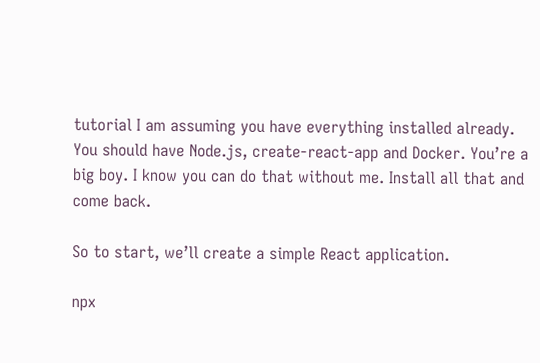tutorial I am assuming you have everything installed already. You should have Node.js, create-react-app and Docker. You’re a big boy. I know you can do that without me. Install all that and come back.

So to start, we’ll create a simple React application.

npx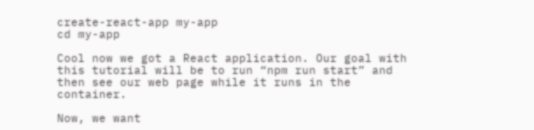create-react-app my-app
cd my-app

Cool now we got a React application. Our goal with this tutorial will be to run “npm run start” and then see our web page while it runs in the container.

Now, we want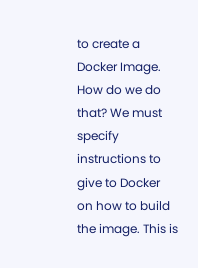to create a Docker Image. How do we do that? We must specify instructions to give to Docker on how to build the image. This is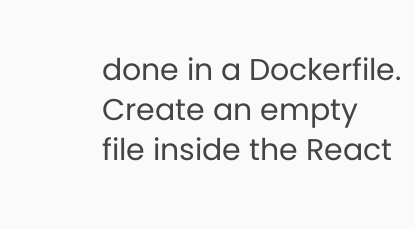done in a Dockerfile.
Create an empty file inside the React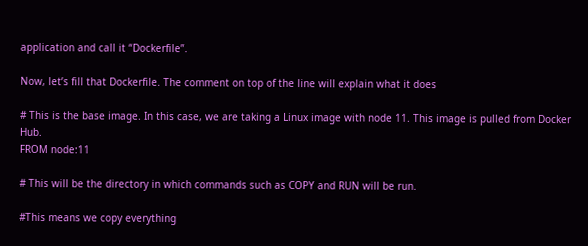application and call it “Dockerfile”.

Now, let’s fill that Dockerfile. The comment on top of the line will explain what it does

# This is the base image. In this case, we are taking a Linux image with node 11. This image is pulled from Docker Hub.
FROM node:11

# This will be the directory in which commands such as COPY and RUN will be run.

#This means we copy everything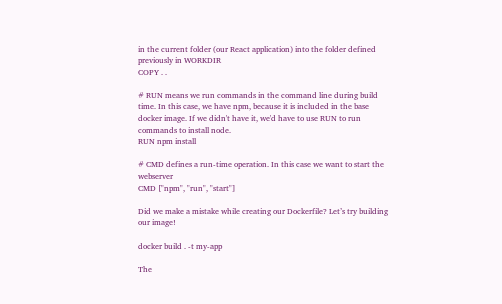in the current folder (our React application) into the folder defined previously in WORKDIR
COPY . .

# RUN means we run commands in the command line during build time. In this case, we have npm, because it is included in the base docker image. If we didn't have it, we'd have to use RUN to run commands to install node.
RUN npm install

# CMD defines a run-time operation. In this case we want to start the webserver
CMD ["npm", "run", "start"]

Did we make a mistake while creating our Dockerfile? Let’s try building our image!

docker build . -t my-app

The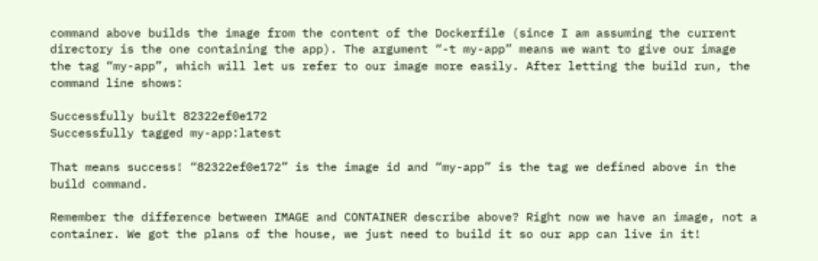command above builds the image from the content of the Dockerfile (since I am assuming the current directory is the one containing the app). The argument “-t my-app” means we want to give our image the tag “my-app”, which will let us refer to our image more easily. After letting the build run, the command line shows:

Successfully built 82322ef0e172
Successfully tagged my-app:latest

That means success! “82322ef0e172” is the image id and “my-app” is the tag we defined above in the build command.

Remember the difference between IMAGE and CONTAINER describe above? Right now we have an image, not a container. We got the plans of the house, we just need to build it so our app can live in it!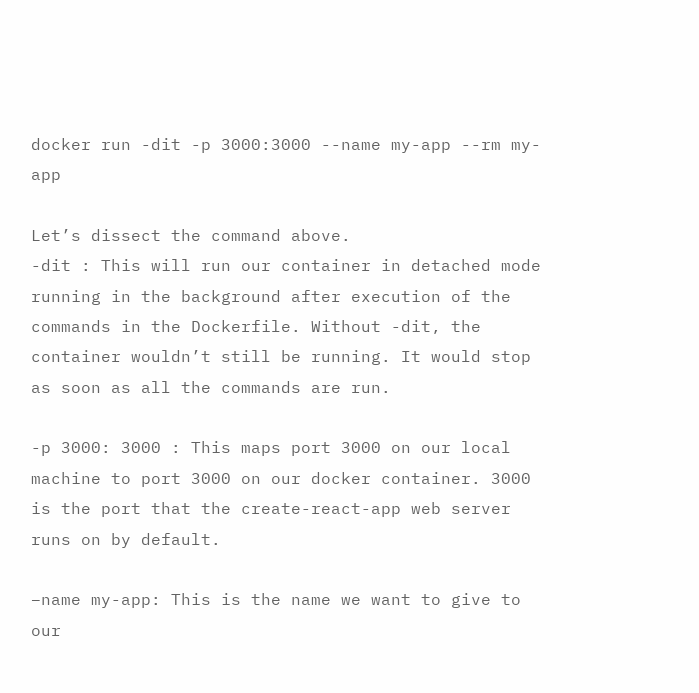docker run -dit -p 3000:3000 --name my-app --rm my-app

Let’s dissect the command above.
-dit : This will run our container in detached mode running in the background after execution of the commands in the Dockerfile. Without -dit, the container wouldn’t still be running. It would stop as soon as all the commands are run.

-p 3000: 3000 : This maps port 3000 on our local machine to port 3000 on our docker container. 3000 is the port that the create-react-app web server runs on by default.

–name my-app: This is the name we want to give to our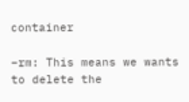container

–rm: This means we wants to delete the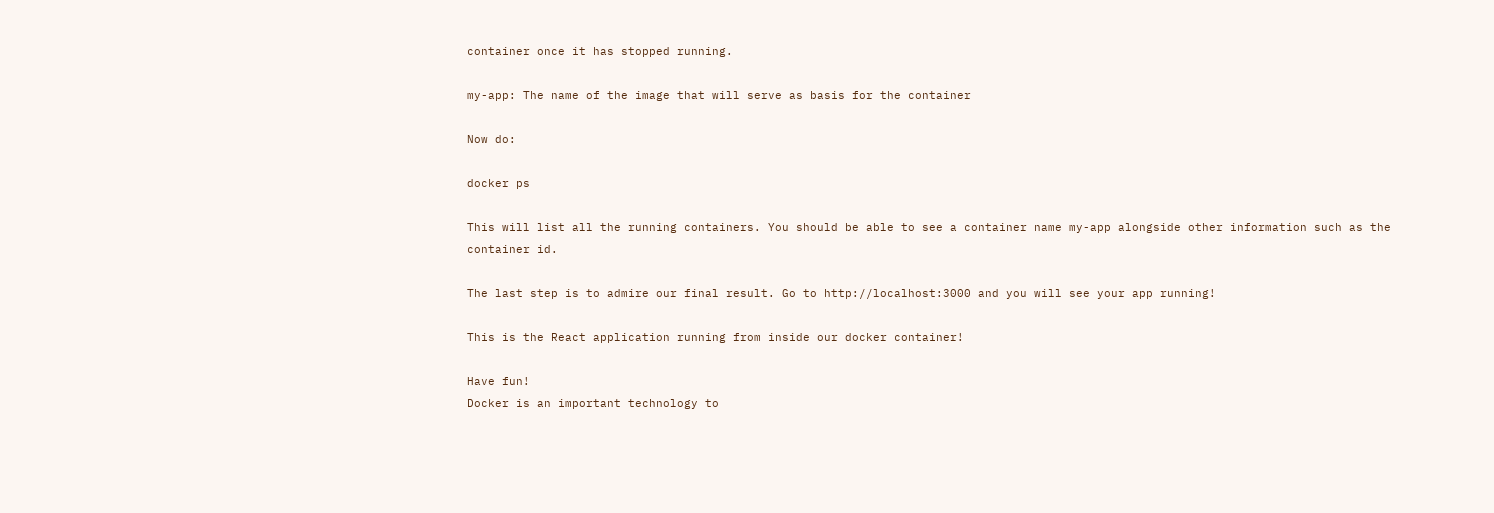container once it has stopped running.

my-app: The name of the image that will serve as basis for the container

Now do:

docker ps

This will list all the running containers. You should be able to see a container name my-app alongside other information such as the container id.

The last step is to admire our final result. Go to http://localhost:3000 and you will see your app running!

This is the React application running from inside our docker container!

Have fun!
Docker is an important technology to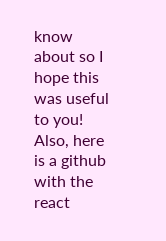know about so I hope this was useful to you! Also, here is a github with the react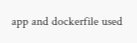app and dockerfile used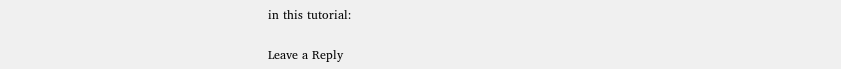in this tutorial:

Leave a Reply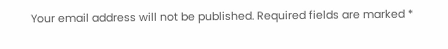Your email address will not be published. Required fields are marked *